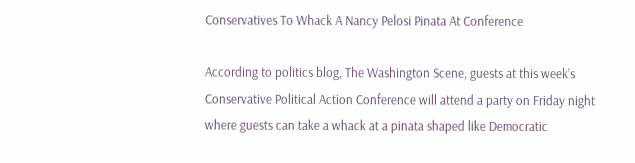Conservatives To Whack A Nancy Pelosi Pinata At Conference

According to politics blog, The Washington Scene, guests at this week’s Conservative Political Action Conference will attend a party on Friday night where guests can take a whack at a pinata shaped like Democratic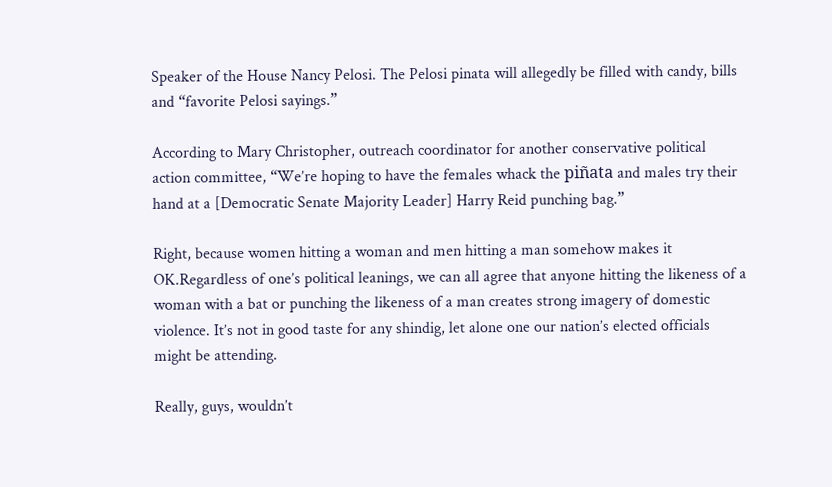Speaker of the House Nancy Pelosi. The Pelosi pinata will allegedly be filled with candy, bills and “favorite Pelosi sayings.”

According to Mary Christopher, outreach coordinator for another conservative political action committee, “We’re hoping to have the females whack the piñata and males try their hand at a [Democratic Senate Majority Leader] Harry Reid punching bag.”

Right, because women hitting a woman and men hitting a man somehow makes it OK.Regardless of one’s political leanings, we can all agree that anyone hitting the likeness of a woman with a bat or punching the likeness of a man creates strong imagery of domestic violence. It’s not in good taste for any shindig, let alone one our nation’s elected officials might be attending.

Really, guys, wouldn’t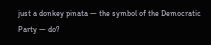just a donkey pinata — the symbol of the Democratic Party — do?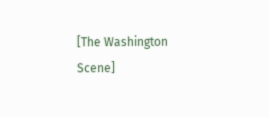[The Washington Scene]